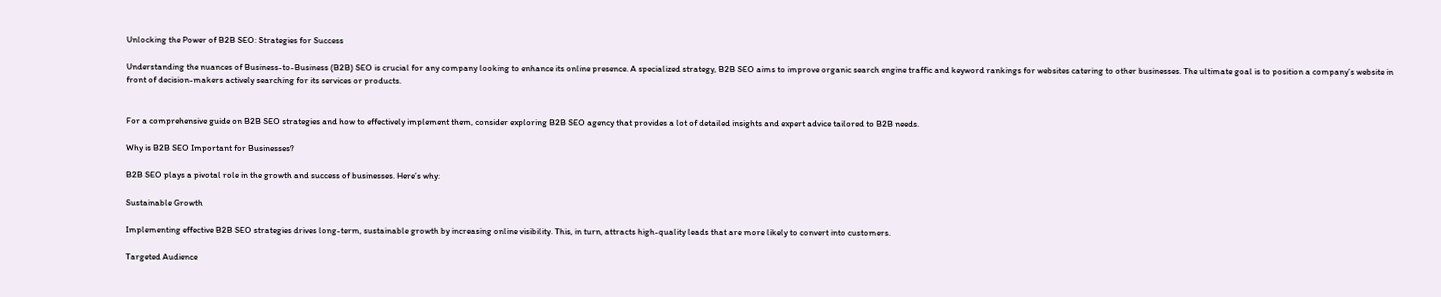Unlocking the Power of B2B SEO: Strategies for Success

Understanding the nuances of Business-to-Business (B2B) SEO is crucial for any company looking to enhance its online presence. A specialized strategy, B2B SEO aims to improve organic search engine traffic and keyword rankings for websites catering to other businesses. The ultimate goal is to position a company’s website in front of decision-makers actively searching for its services or products.


For a comprehensive guide on B2B SEO strategies and how to effectively implement them, consider exploring B2B SEO agency that provides a lot of detailed insights and expert advice tailored to B2B needs.

Why is B2B SEO Important for Businesses?

B2B SEO plays a pivotal role in the growth and success of businesses. Here’s why:

Sustainable Growth

Implementing effective B2B SEO strategies drives long-term, sustainable growth by increasing online visibility. This, in turn, attracts high-quality leads that are more likely to convert into customers.

Targeted Audience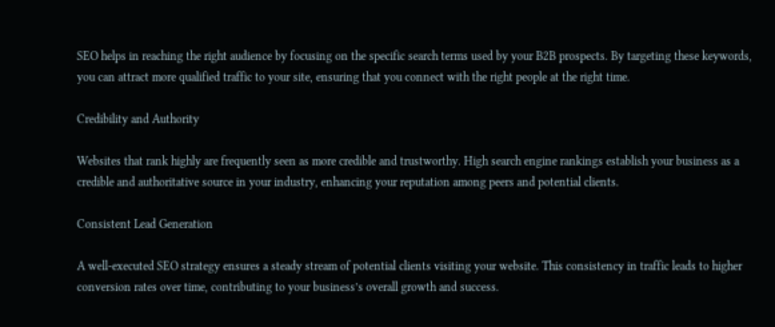SEO helps in reaching the right audience by focusing on the specific search terms used by your B2B prospects. By targeting these keywords, you can attract more qualified traffic to your site, ensuring that you connect with the right people at the right time.

Credibility and Authority

Websites that rank highly are frequently seen as more credible and trustworthy. High search engine rankings establish your business as a credible and authoritative source in your industry, enhancing your reputation among peers and potential clients.

Consistent Lead Generation

A well-executed SEO strategy ensures a steady stream of potential clients visiting your website. This consistency in traffic leads to higher conversion rates over time, contributing to your business’s overall growth and success.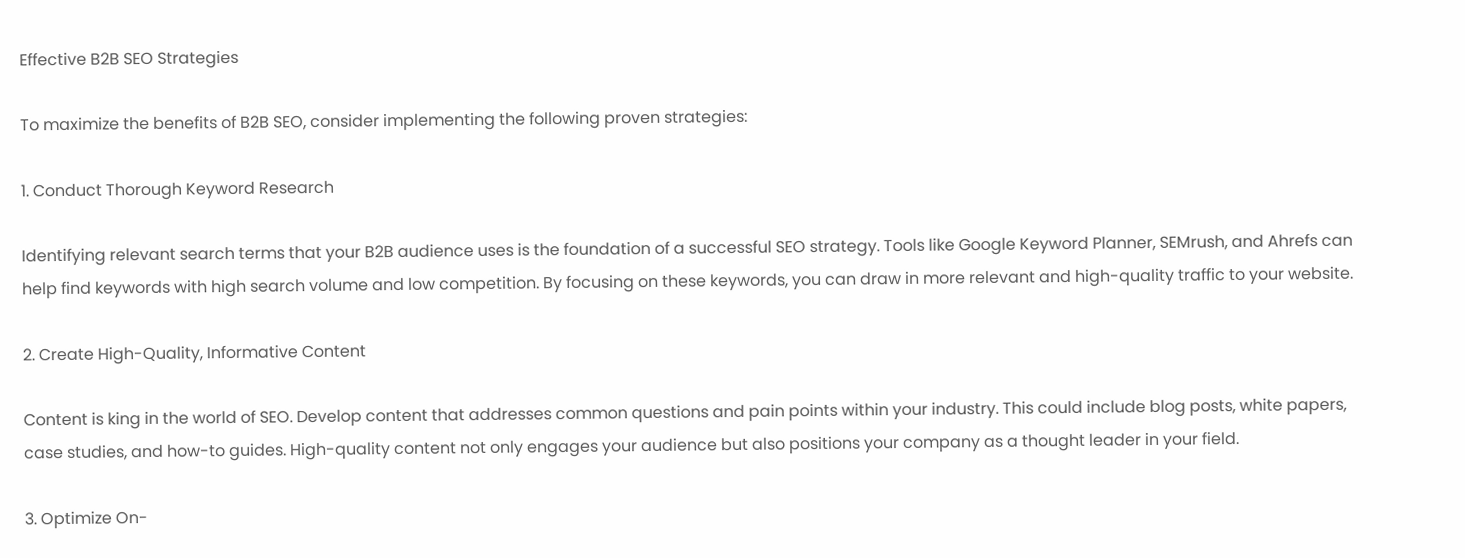Effective B2B SEO Strategies

To maximize the benefits of B2B SEO, consider implementing the following proven strategies:

1. Conduct Thorough Keyword Research

Identifying relevant search terms that your B2B audience uses is the foundation of a successful SEO strategy. Tools like Google Keyword Planner, SEMrush, and Ahrefs can help find keywords with high search volume and low competition. By focusing on these keywords, you can draw in more relevant and high-quality traffic to your website.

2. Create High-Quality, Informative Content

Content is king in the world of SEO. Develop content that addresses common questions and pain points within your industry. This could include blog posts, white papers, case studies, and how-to guides. High-quality content not only engages your audience but also positions your company as a thought leader in your field.

3. Optimize On-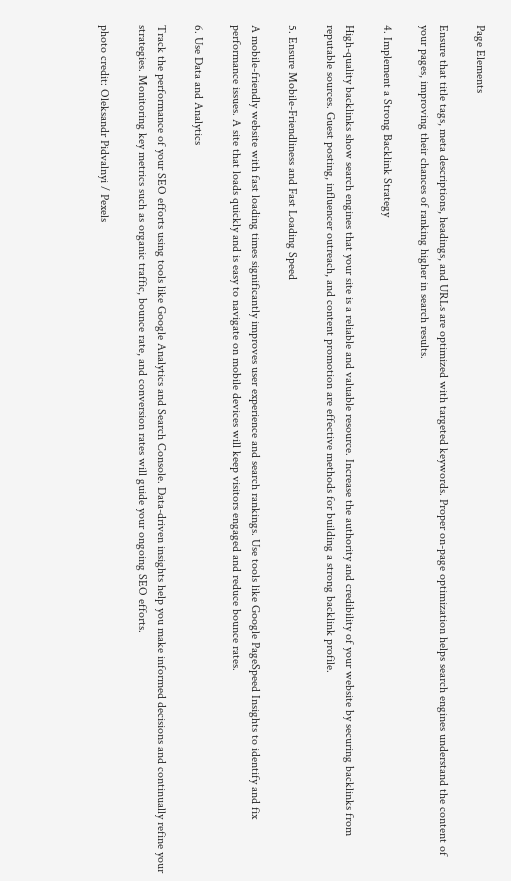Page Elements

Ensure that title tags, meta descriptions, headings, and URLs are optimized with targeted keywords. Proper on-page optimization helps search engines understand the content of your pages, improving their chances of ranking higher in search results.

4. Implement a Strong Backlink Strategy

High-quality backlinks show search engines that your site is a reliable and valuable resource. Increase the authority and credibility of your website by securing backlinks from reputable sources. Guest posting, influencer outreach, and content promotion are effective methods for building a strong backlink profile.

5. Ensure Mobile-Friendliness and Fast Loading Speed

A mobile-friendly website with fast loading times significantly improves user experience and search rankings. Use tools like Google PageSpeed Insights to identify and fix performance issues. A site that loads quickly and is easy to navigate on mobile devices will keep visitors engaged and reduce bounce rates.

6. Use Data and Analytics

Track the performance of your SEO efforts using tools like Google Analytics and Search Console. Data-driven insights help you make informed decisions and continually refine your strategies. Monitoring key metrics such as organic traffic, bounce rate, and conversion rates will guide your ongoing SEO efforts.

photo credit: Oleksandr Pidvalnyi / Pexels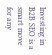Investing in B2B SEO is a smart move for any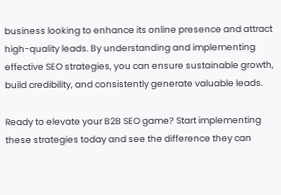business looking to enhance its online presence and attract high-quality leads. By understanding and implementing effective SEO strategies, you can ensure sustainable growth, build credibility, and consistently generate valuable leads.

Ready to elevate your B2B SEO game? Start implementing these strategies today and see the difference they can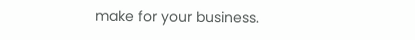make for your business.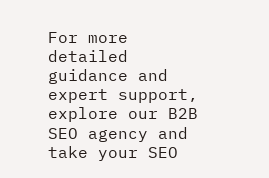For more detailed guidance and expert support, explore our B2B SEO agency and take your SEO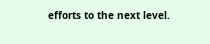efforts to the next level.